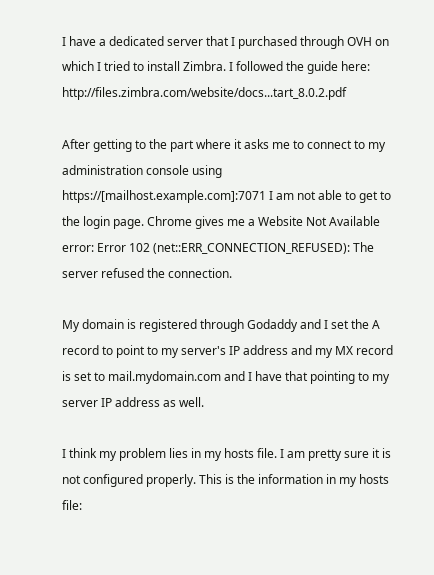I have a dedicated server that I purchased through OVH on which I tried to install Zimbra. I followed the guide here: http://files.zimbra.com/website/docs...tart_8.0.2.pdf

After getting to the part where it asks me to connect to my administration console using https://[mailhost.example.com]:7071 I am not able to get to the login page. Chrome gives me a Website Not Available error: Error 102 (net::ERR_CONNECTION_REFUSED): The server refused the connection.

My domain is registered through Godaddy and I set the A record to point to my server's IP address and my MX record is set to mail.mydomain.com and I have that pointing to my server IP address as well.

I think my problem lies in my hosts file. I am pretty sure it is not configured properly. This is the information in my hosts file: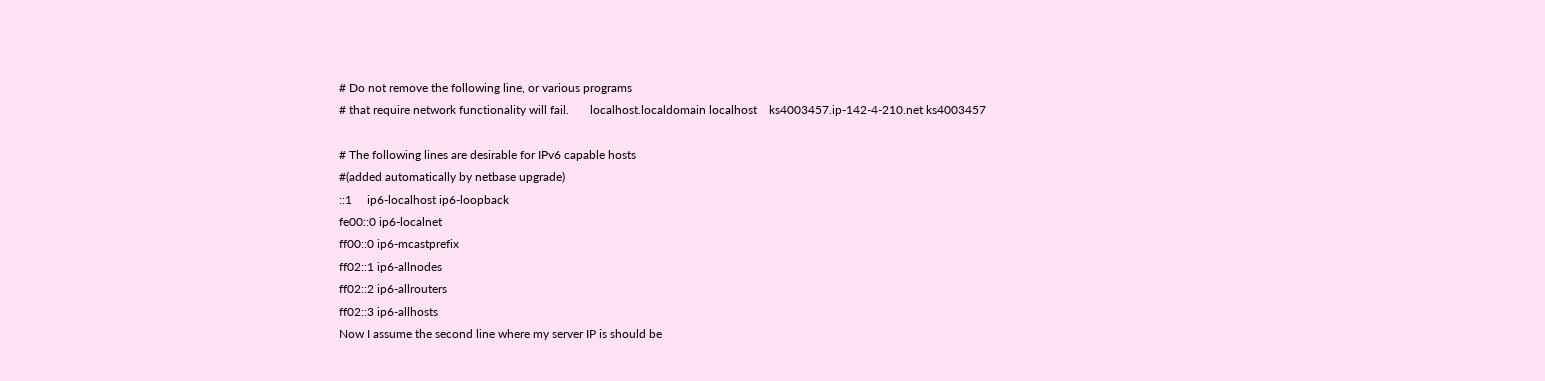# Do not remove the following line, or various programs
# that require network functionality will fail.       localhost.localdomain localhost    ks4003457.ip-142-4-210.net ks4003457

# The following lines are desirable for IPv6 capable hosts
#(added automatically by netbase upgrade)
::1     ip6-localhost ip6-loopback
fe00::0 ip6-localnet
ff00::0 ip6-mcastprefix
ff02::1 ip6-allnodes
ff02::2 ip6-allrouters
ff02::3 ip6-allhosts
Now I assume the second line where my server IP is should be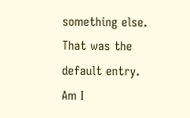something else. That was the default entry. Am I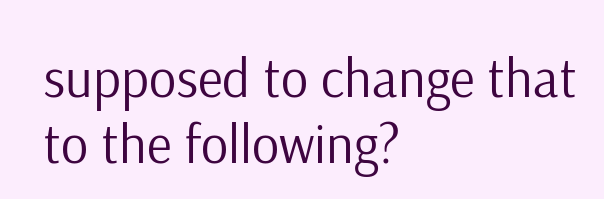supposed to change that to the following?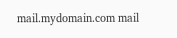mail.mydomain.com mail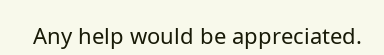Any help would be appreciated.